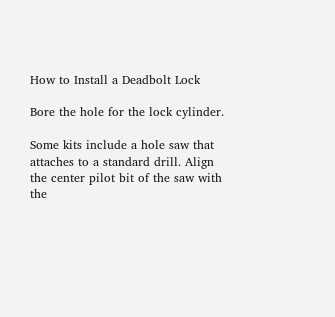How to Install a Deadbolt Lock

Bore the hole for the lock cylinder.

Some kits include a hole saw that attaches to a standard drill. Align the center pilot bit of the saw with the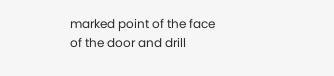marked point of the face of the door and drill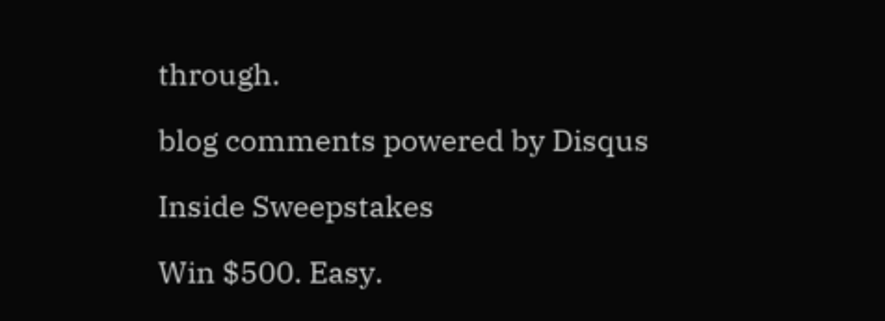through.

blog comments powered by Disqus

Inside Sweepstakes

Win $500. Easy.